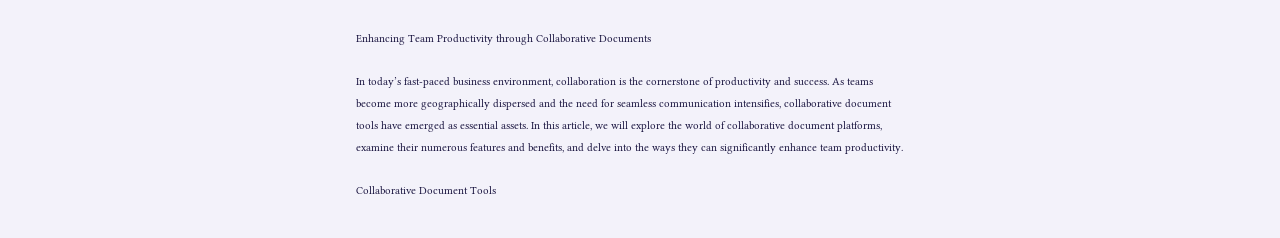Enhancing Team Productivity through Collaborative Documents

In today’s fast-paced business environment, collaboration is the cornerstone of productivity and success. As teams become more geographically dispersed and the need for seamless communication intensifies, collaborative document tools have emerged as essential assets. In this article, we will explore the world of collaborative document platforms, examine their numerous features and benefits, and delve into the ways they can significantly enhance team productivity.

Collaborative Document Tools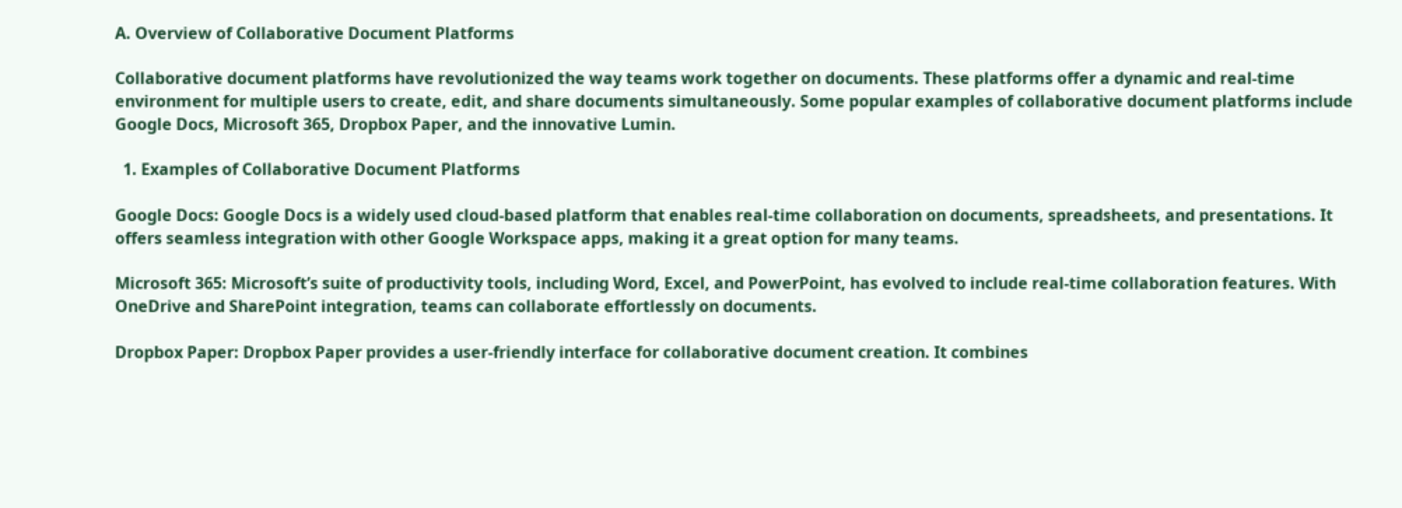A. Overview of Collaborative Document Platforms

Collaborative document platforms have revolutionized the way teams work together on documents. These platforms offer a dynamic and real-time environment for multiple users to create, edit, and share documents simultaneously. Some popular examples of collaborative document platforms include Google Docs, Microsoft 365, Dropbox Paper, and the innovative Lumin.

  1. Examples of Collaborative Document Platforms

Google Docs: Google Docs is a widely used cloud-based platform that enables real-time collaboration on documents, spreadsheets, and presentations. It offers seamless integration with other Google Workspace apps, making it a great option for many teams.

Microsoft 365: Microsoft’s suite of productivity tools, including Word, Excel, and PowerPoint, has evolved to include real-time collaboration features. With OneDrive and SharePoint integration, teams can collaborate effortlessly on documents.

Dropbox Paper: Dropbox Paper provides a user-friendly interface for collaborative document creation. It combines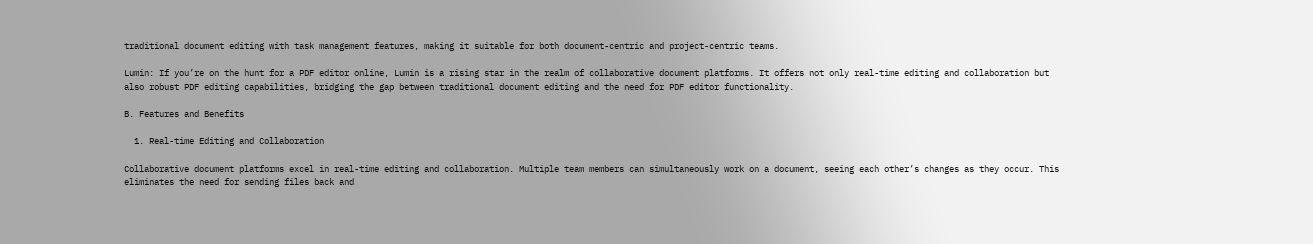traditional document editing with task management features, making it suitable for both document-centric and project-centric teams.

Lumin: If you’re on the hunt for a PDF editor online, Lumin is a rising star in the realm of collaborative document platforms. It offers not only real-time editing and collaboration but also robust PDF editing capabilities, bridging the gap between traditional document editing and the need for PDF editor functionality.

B. Features and Benefits

  1. Real-time Editing and Collaboration

Collaborative document platforms excel in real-time editing and collaboration. Multiple team members can simultaneously work on a document, seeing each other’s changes as they occur. This eliminates the need for sending files back and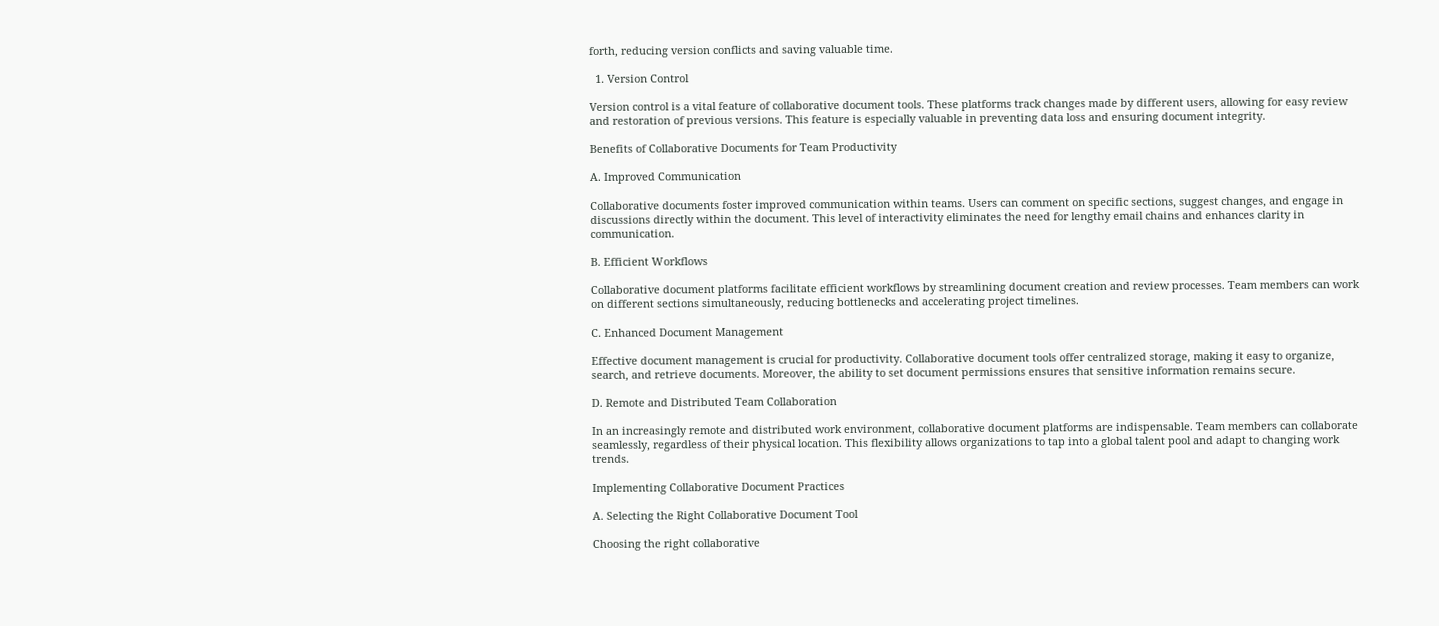forth, reducing version conflicts and saving valuable time.

  1. Version Control

Version control is a vital feature of collaborative document tools. These platforms track changes made by different users, allowing for easy review and restoration of previous versions. This feature is especially valuable in preventing data loss and ensuring document integrity.

Benefits of Collaborative Documents for Team Productivity

A. Improved Communication

Collaborative documents foster improved communication within teams. Users can comment on specific sections, suggest changes, and engage in discussions directly within the document. This level of interactivity eliminates the need for lengthy email chains and enhances clarity in communication.

B. Efficient Workflows

Collaborative document platforms facilitate efficient workflows by streamlining document creation and review processes. Team members can work on different sections simultaneously, reducing bottlenecks and accelerating project timelines.

C. Enhanced Document Management

Effective document management is crucial for productivity. Collaborative document tools offer centralized storage, making it easy to organize, search, and retrieve documents. Moreover, the ability to set document permissions ensures that sensitive information remains secure.

D. Remote and Distributed Team Collaboration

In an increasingly remote and distributed work environment, collaborative document platforms are indispensable. Team members can collaborate seamlessly, regardless of their physical location. This flexibility allows organizations to tap into a global talent pool and adapt to changing work trends.

Implementing Collaborative Document Practices

A. Selecting the Right Collaborative Document Tool

Choosing the right collaborative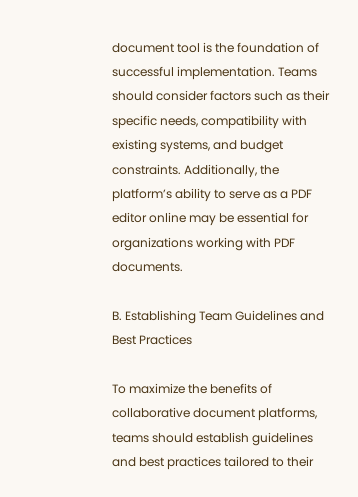document tool is the foundation of successful implementation. Teams should consider factors such as their specific needs, compatibility with existing systems, and budget constraints. Additionally, the platform’s ability to serve as a PDF editor online may be essential for organizations working with PDF documents.

B. Establishing Team Guidelines and Best Practices

To maximize the benefits of collaborative document platforms, teams should establish guidelines and best practices tailored to their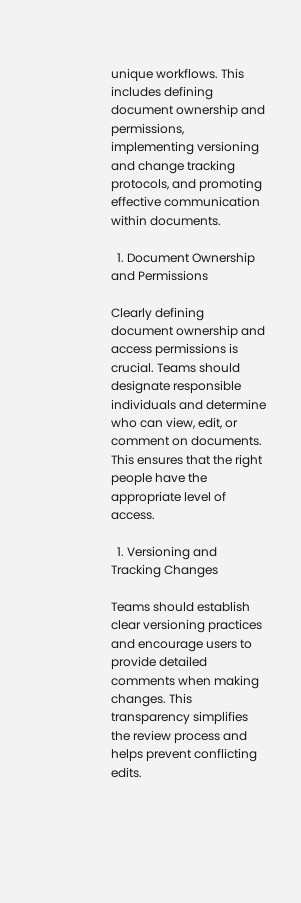unique workflows. This includes defining document ownership and permissions, implementing versioning and change tracking protocols, and promoting effective communication within documents.

  1. Document Ownership and Permissions

Clearly defining document ownership and access permissions is crucial. Teams should designate responsible individuals and determine who can view, edit, or comment on documents. This ensures that the right people have the appropriate level of access.

  1. Versioning and Tracking Changes

Teams should establish clear versioning practices and encourage users to provide detailed comments when making changes. This transparency simplifies the review process and helps prevent conflicting edits.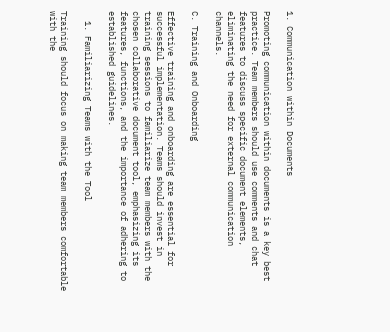1. Communication within Documents

Promoting communication within documents is a key best practice. Team members should use comments and chat features to discuss specific document elements, eliminating the need for external communication channels.

C. Training and Onboarding

Effective training and onboarding are essential for successful implementation. Teams should invest in training sessions to familiarize team members with the chosen collaborative document tool, emphasizing its features, functions, and the importance of adhering to established guidelines.

  1. Familiarizing Teams with the Tool

Training should focus on making team members comfortable with the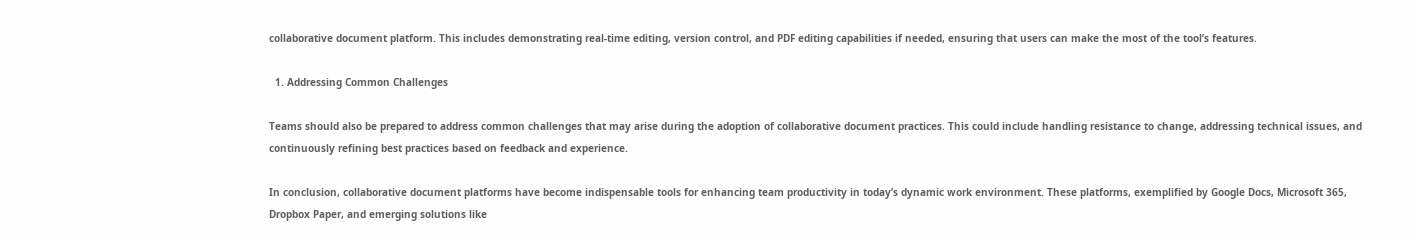collaborative document platform. This includes demonstrating real-time editing, version control, and PDF editing capabilities if needed, ensuring that users can make the most of the tool’s features.

  1. Addressing Common Challenges

Teams should also be prepared to address common challenges that may arise during the adoption of collaborative document practices. This could include handling resistance to change, addressing technical issues, and continuously refining best practices based on feedback and experience.

In conclusion, collaborative document platforms have become indispensable tools for enhancing team productivity in today’s dynamic work environment. These platforms, exemplified by Google Docs, Microsoft 365, Dropbox Paper, and emerging solutions like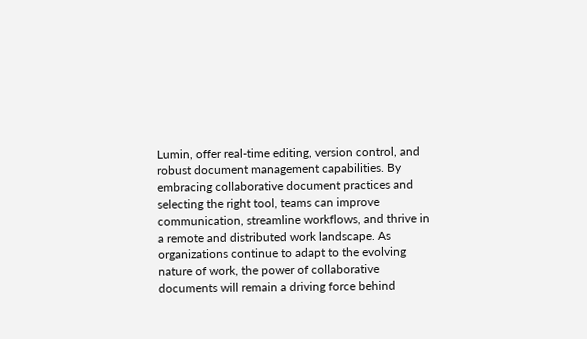Lumin, offer real-time editing, version control, and robust document management capabilities. By embracing collaborative document practices and selecting the right tool, teams can improve communication, streamline workflows, and thrive in a remote and distributed work landscape. As organizations continue to adapt to the evolving nature of work, the power of collaborative documents will remain a driving force behind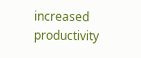increased productivity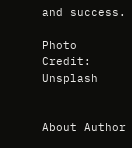and success.

Photo Credit: Unsplash


About Author